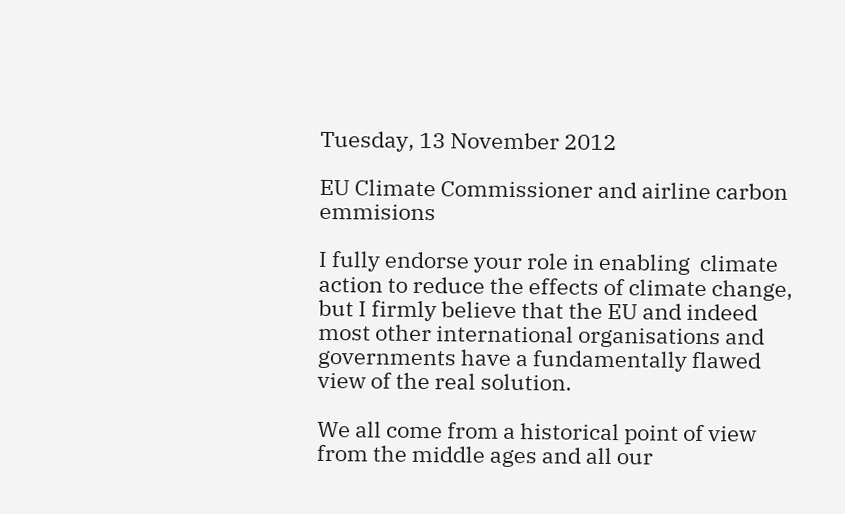Tuesday, 13 November 2012

EU Climate Commissioner and airline carbon emmisions

I fully endorse your role in enabling  climate action to reduce the effects of climate change, but I firmly believe that the EU and indeed most other international organisations and governments have a fundamentally flawed view of the real solution.

We all come from a historical point of view from the middle ages and all our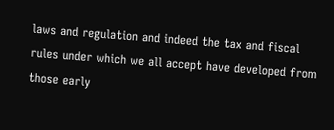laws and regulation and indeed the tax and fiscal rules under which we all accept have developed from those early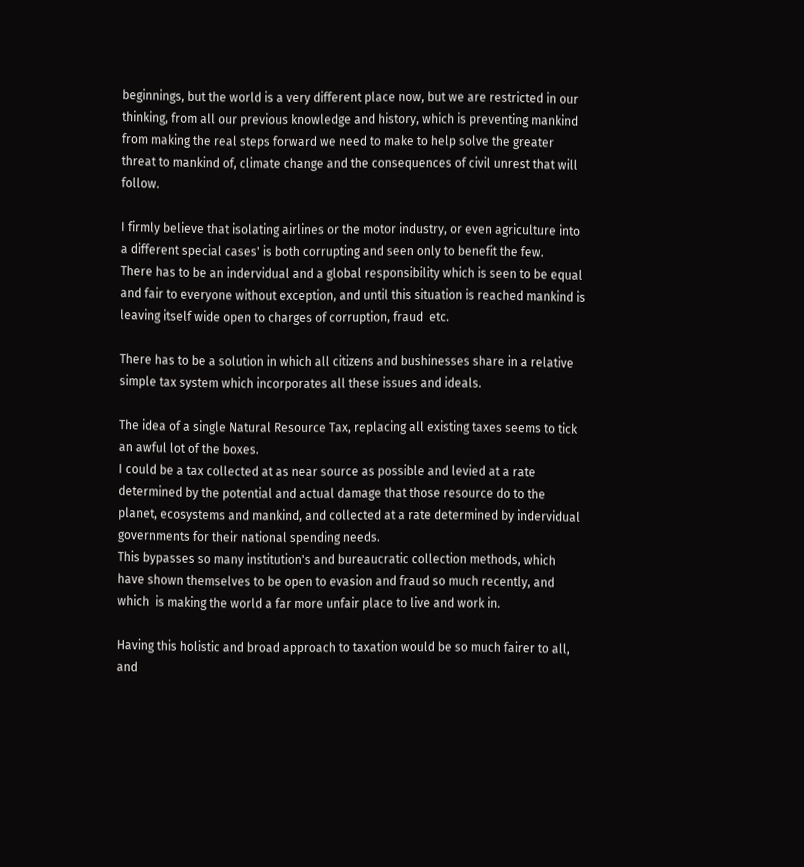beginnings, but the world is a very different place now, but we are restricted in our thinking, from all our previous knowledge and history, which is preventing mankind from making the real steps forward we need to make to help solve the greater threat to mankind of, climate change and the consequences of civil unrest that will follow.

I firmly believe that isolating airlines or the motor industry, or even agriculture into a different special cases' is both corrupting and seen only to benefit the few.
There has to be an indervidual and a global responsibility which is seen to be equal and fair to everyone without exception, and until this situation is reached mankind is leaving itself wide open to charges of corruption, fraud  etc.

There has to be a solution in which all citizens and bushinesses share in a relative simple tax system which incorporates all these issues and ideals.

The idea of a single Natural Resource Tax, replacing all existing taxes seems to tick an awful lot of the boxes.
I could be a tax collected at as near source as possible and levied at a rate determined by the potential and actual damage that those resource do to the planet, ecosystems and mankind, and collected at a rate determined by indervidual governments for their national spending needs.
This bypasses so many institution's and bureaucratic collection methods, which have shown themselves to be open to evasion and fraud so much recently, and which  is making the world a far more unfair place to live and work in.

Having this holistic and broad approach to taxation would be so much fairer to all, and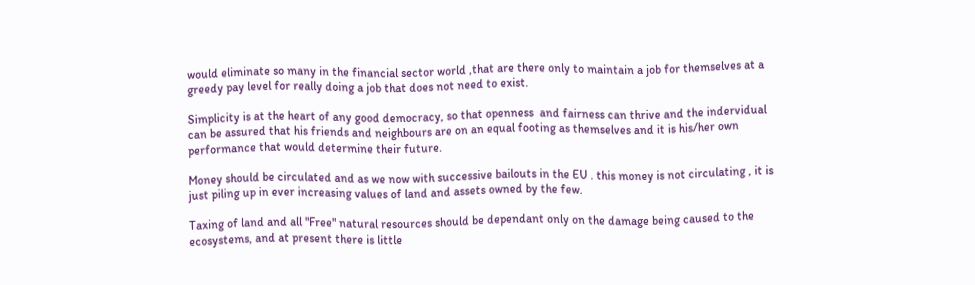would eliminate so many in the financial sector world ,that are there only to maintain a job for themselves at a greedy pay level for really doing a job that does not need to exist.

Simplicity is at the heart of any good democracy, so that openness  and fairness can thrive and the indervidual can be assured that his friends and neighbours are on an equal footing as themselves and it is his/her own performance that would determine their future.

Money should be circulated and as we now with successive bailouts in the EU . this money is not circulating , it is just piling up in ever increasing values of land and assets owned by the few.

Taxing of land and all "Free" natural resources should be dependant only on the damage being caused to the ecosystems, and at present there is little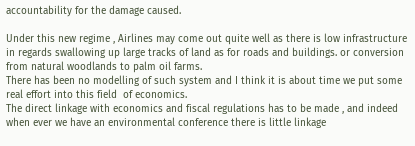accountability for the damage caused.

Under this new regime , Airlines may come out quite well as there is low infrastructure in regards swallowing up large tracks of land as for roads and buildings. or conversion from natural woodlands to palm oil farms.
There has been no modelling of such system and I think it is about time we put some real effort into this field  of economics.
The direct linkage with economics and fiscal regulations has to be made , and indeed when ever we have an environmental conference there is little linkage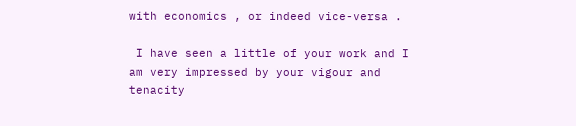with economics , or indeed vice-versa .

 I have seen a little of your work and I am very impressed by your vigour and tenacity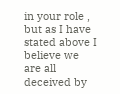in your role , but as I have stated above I believe we are all deceived by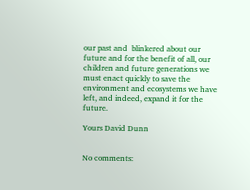our past and  blinkered about our future and for the benefit of all, our children and future generations we must enact quickly to save the environment and ecosystems we have left, and indeed, expand it for the future.

Yours David Dunn


No comments: